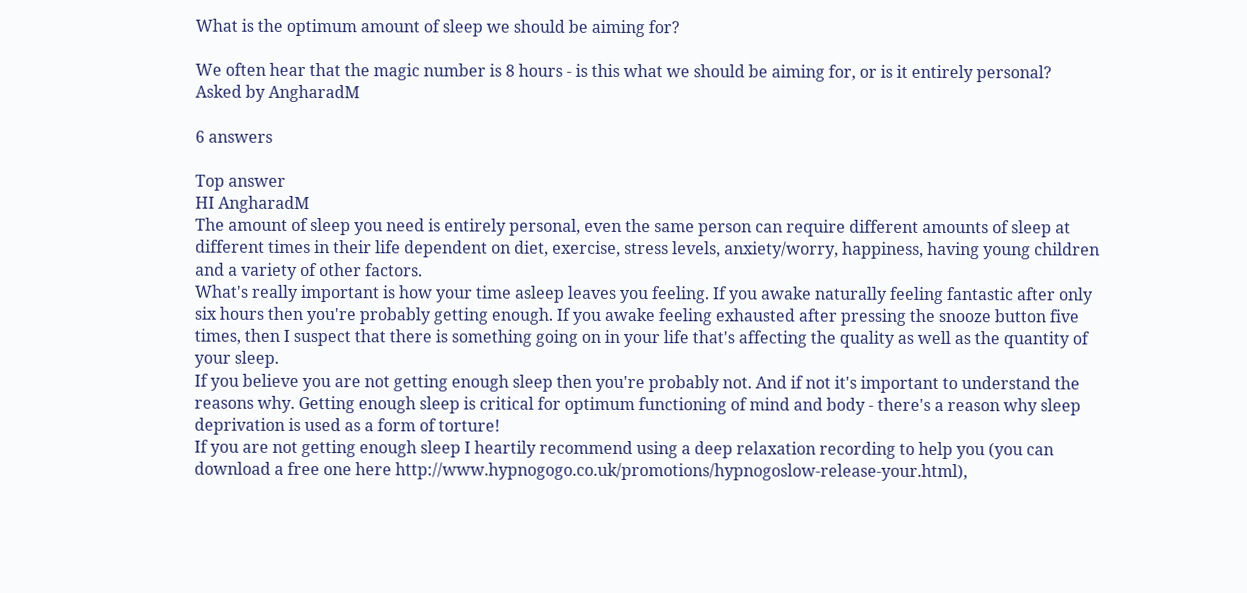What is the optimum amount of sleep we should be aiming for?

We often hear that the magic number is 8 hours - is this what we should be aiming for, or is it entirely personal?
Asked by AngharadM

6 answers

Top answer
HI AngharadM
The amount of sleep you need is entirely personal, even the same person can require different amounts of sleep at different times in their life dependent on diet, exercise, stress levels, anxiety/worry, happiness, having young children and a variety of other factors.
What's really important is how your time asleep leaves you feeling. If you awake naturally feeling fantastic after only six hours then you're probably getting enough. If you awake feeling exhausted after pressing the snooze button five times, then I suspect that there is something going on in your life that's affecting the quality as well as the quantity of your sleep.
If you believe you are not getting enough sleep then you're probably not. And if not it's important to understand the reasons why. Getting enough sleep is critical for optimum functioning of mind and body - there's a reason why sleep deprivation is used as a form of torture!
If you are not getting enough sleep I heartily recommend using a deep relaxation recording to help you (you can download a free one here http://www.hypnogogo.co.uk/promotions/hypnogoslow-release-your.html),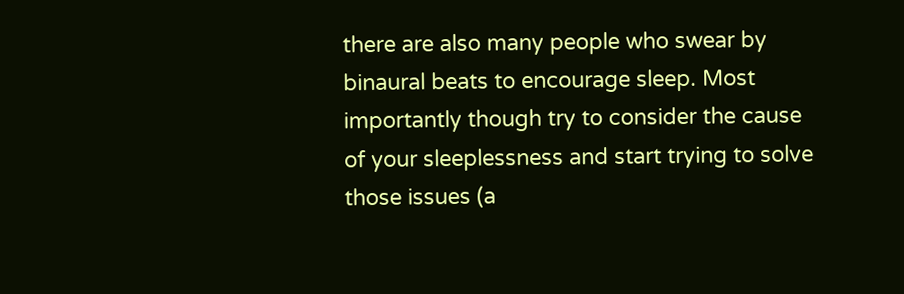there are also many people who swear by binaural beats to encourage sleep. Most importantly though try to consider the cause of your sleeplessness and start trying to solve those issues (a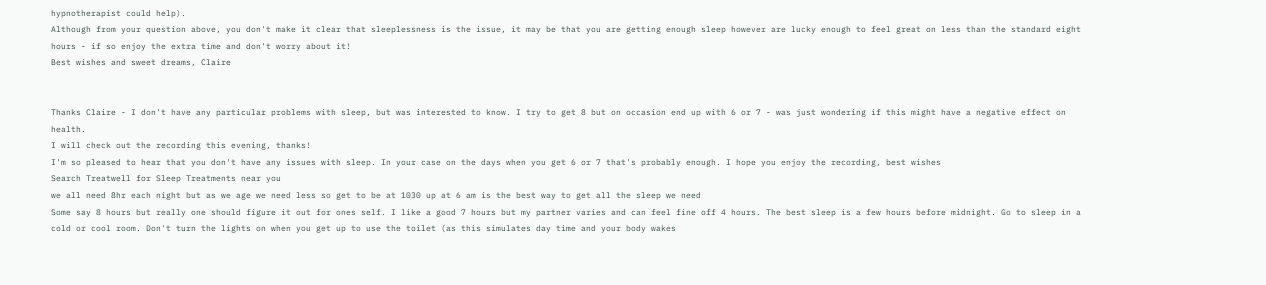hypnotherapist could help).
Although from your question above, you don't make it clear that sleeplessness is the issue, it may be that you are getting enough sleep however are lucky enough to feel great on less than the standard eight hours - if so enjoy the extra time and don't worry about it!
Best wishes and sweet dreams, Claire


Thanks Claire - I don't have any particular problems with sleep, but was interested to know. I try to get 8 but on occasion end up with 6 or 7 - was just wondering if this might have a negative effect on health.
I will check out the recording this evening, thanks!
I'm so pleased to hear that you don't have any issues with sleep. In your case on the days when you get 6 or 7 that's probably enough. I hope you enjoy the recording, best wishes
Search Treatwell for Sleep Treatments near you
we all need 8hr each night but as we age we need less so get to be at 1030 up at 6 am is the best way to get all the sleep we need
Some say 8 hours but really one should figure it out for ones self. I like a good 7 hours but my partner varies and can feel fine off 4 hours. The best sleep is a few hours before midnight. Go to sleep in a cold or cool room. Don't turn the lights on when you get up to use the toilet (as this simulates day time and your body wakes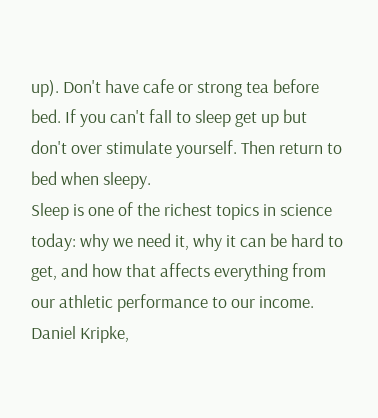up). Don't have cafe or strong tea before bed. If you can't fall to sleep get up but don't over stimulate yourself. Then return to bed when sleepy.
Sleep is one of the richest topics in science today: why we need it, why it can be hard to get, and how that affects everything from our athletic performance to our income. Daniel Kripke,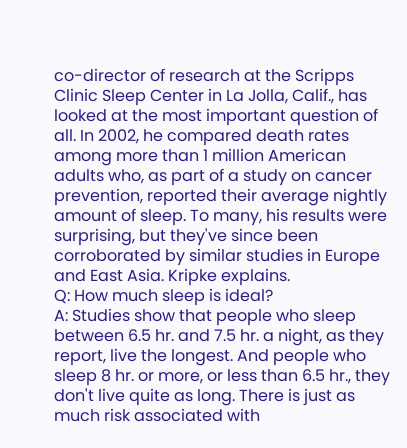co-director of research at the Scripps Clinic Sleep Center in La Jolla, Calif., has looked at the most important question of all. In 2002, he compared death rates among more than 1 million American adults who, as part of a study on cancer prevention, reported their average nightly amount of sleep. To many, his results were surprising, but they've since been corroborated by similar studies in Europe and East Asia. Kripke explains.
Q: How much sleep is ideal?
A: Studies show that people who sleep between 6.5 hr. and 7.5 hr. a night, as they report, live the longest. And people who sleep 8 hr. or more, or less than 6.5 hr., they don't live quite as long. There is just as much risk associated with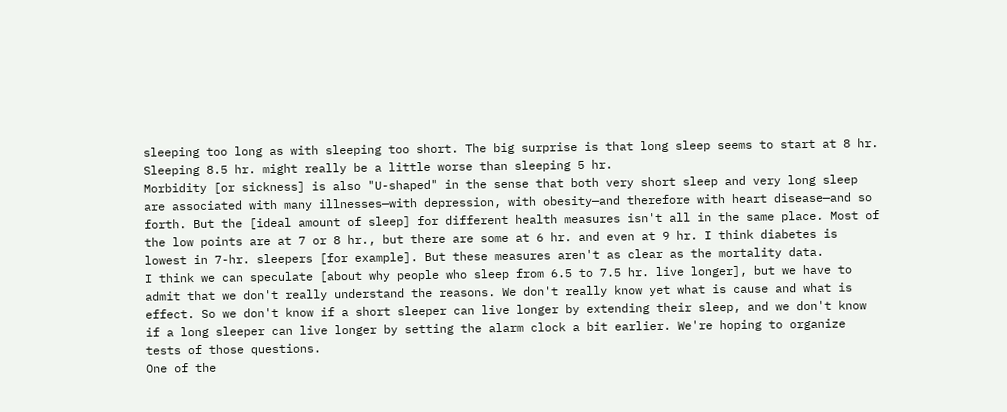sleeping too long as with sleeping too short. The big surprise is that long sleep seems to start at 8 hr. Sleeping 8.5 hr. might really be a little worse than sleeping 5 hr.
Morbidity [or sickness] is also "U-shaped" in the sense that both very short sleep and very long sleep are associated with many illnesses—with depression, with obesity—and therefore with heart disease—and so forth. But the [ideal amount of sleep] for different health measures isn't all in the same place. Most of the low points are at 7 or 8 hr., but there are some at 6 hr. and even at 9 hr. I think diabetes is lowest in 7-hr. sleepers [for example]. But these measures aren't as clear as the mortality data.
I think we can speculate [about why people who sleep from 6.5 to 7.5 hr. live longer], but we have to admit that we don't really understand the reasons. We don't really know yet what is cause and what is effect. So we don't know if a short sleeper can live longer by extending their sleep, and we don't know if a long sleeper can live longer by setting the alarm clock a bit earlier. We're hoping to organize tests of those questions.
One of the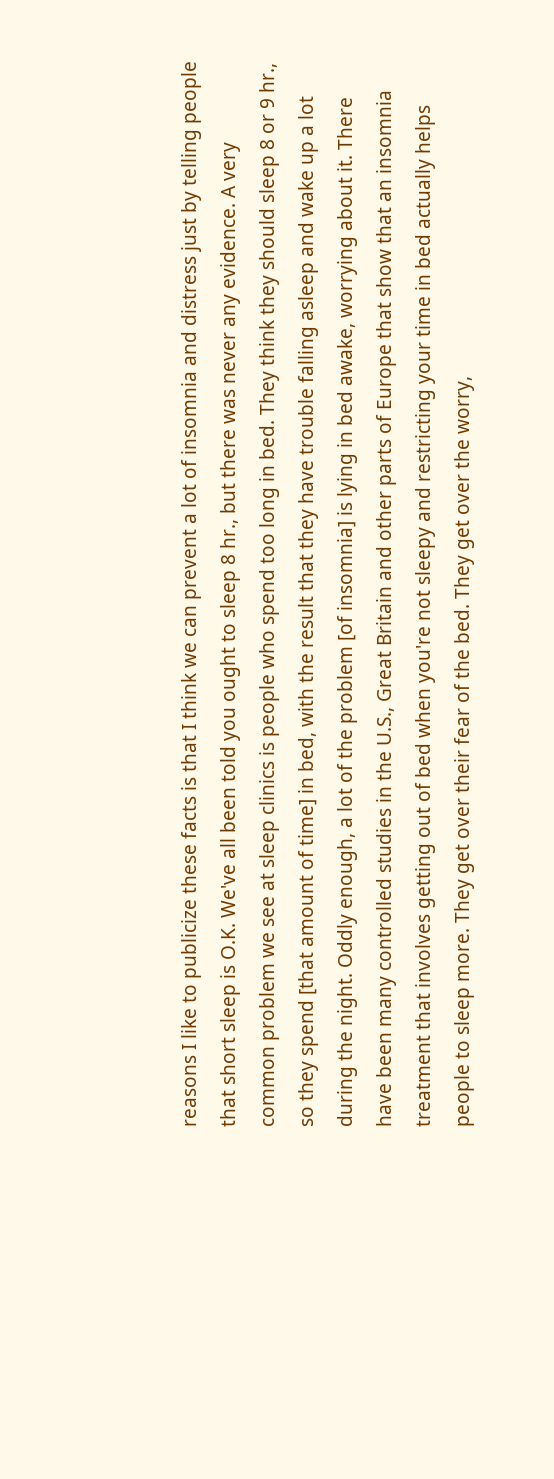reasons I like to publicize these facts is that I think we can prevent a lot of insomnia and distress just by telling people that short sleep is O.K. We've all been told you ought to sleep 8 hr., but there was never any evidence. A very common problem we see at sleep clinics is people who spend too long in bed. They think they should sleep 8 or 9 hr., so they spend [that amount of time] in bed, with the result that they have trouble falling asleep and wake up a lot during the night. Oddly enough, a lot of the problem [of insomnia] is lying in bed awake, worrying about it. There have been many controlled studies in the U.S., Great Britain and other parts of Europe that show that an insomnia treatment that involves getting out of bed when you're not sleepy and restricting your time in bed actually helps people to sleep more. They get over their fear of the bed. They get over the worry,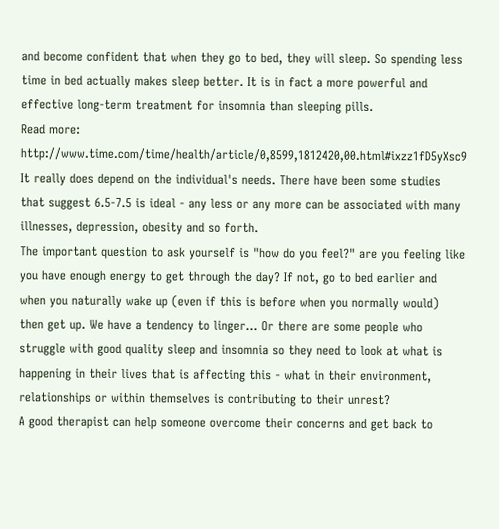and become confident that when they go to bed, they will sleep. So spending less time in bed actually makes sleep better. It is in fact a more powerful and effective long-term treatment for insomnia than sleeping pills.
Read more: http://www.time.com/time/health/article/0,8599,1812420,00.html#ixzz1fD5yXsc9
It really does depend on the individual's needs. There have been some studies that suggest 6.5-7.5 is ideal - any less or any more can be associated with many illnesses, depression, obesity and so forth.
The important question to ask yourself is "how do you feel?" are you feeling like you have enough energy to get through the day? If not, go to bed earlier and when you naturally wake up (even if this is before when you normally would) then get up. We have a tendency to linger... Or there are some people who struggle with good quality sleep and insomnia so they need to look at what is happening in their lives that is affecting this - what in their environment, relationships or within themselves is contributing to their unrest?
A good therapist can help someone overcome their concerns and get back to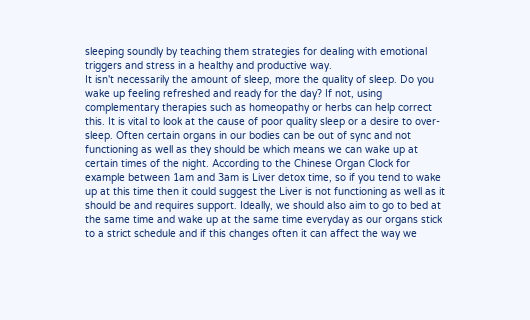sleeping soundly by teaching them strategies for dealing with emotional triggers and stress in a healthy and productive way.
It isn't necessarily the amount of sleep, more the quality of sleep. Do you wake up feeling refreshed and ready for the day? If not, using complementary therapies such as homeopathy or herbs can help correct this. It is vital to look at the cause of poor quality sleep or a desire to over-sleep. Often certain organs in our bodies can be out of sync and not functioning as well as they should be which means we can wake up at certain times of the night. According to the Chinese Organ Clock for example between 1am and 3am is Liver detox time, so if you tend to wake up at this time then it could suggest the Liver is not functioning as well as it should be and requires support. Ideally, we should also aim to go to bed at the same time and wake up at the same time everyday as our organs stick to a strict schedule and if this changes often it can affect the way we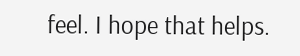feel. I hope that helps.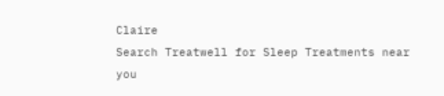Claire
Search Treatwell for Sleep Treatments near you